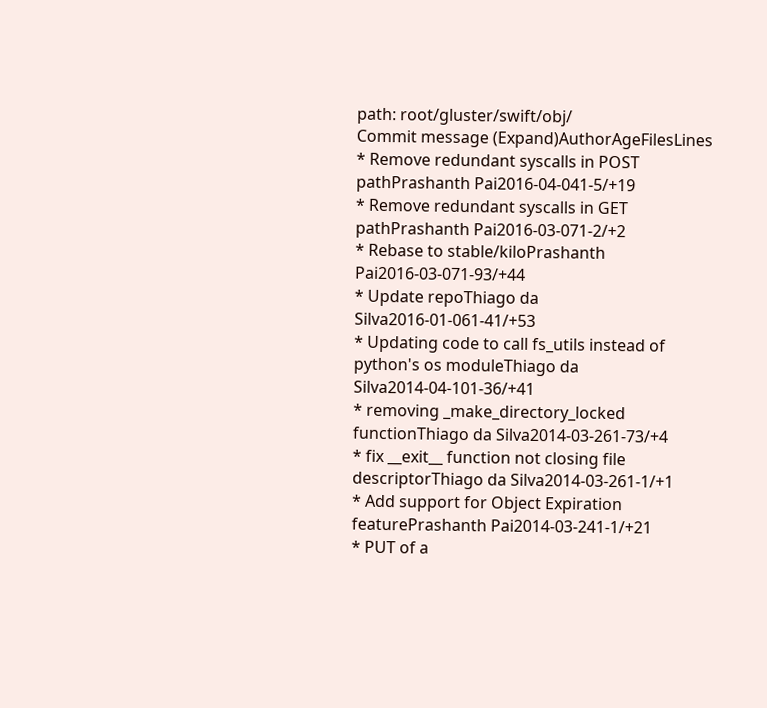path: root/gluster/swift/obj/
Commit message (Expand)AuthorAgeFilesLines
* Remove redundant syscalls in POST pathPrashanth Pai2016-04-041-5/+19
* Remove redundant syscalls in GET pathPrashanth Pai2016-03-071-2/+2
* Rebase to stable/kiloPrashanth Pai2016-03-071-93/+44
* Update repoThiago da Silva2016-01-061-41/+53
* Updating code to call fs_utils instead of python's os moduleThiago da Silva2014-04-101-36/+41
* removing _make_directory_locked functionThiago da Silva2014-03-261-73/+4
* fix __exit__ function not closing file descriptorThiago da Silva2014-03-261-1/+1
* Add support for Object Expiration featurePrashanth Pai2014-03-241-1/+21
* PUT of a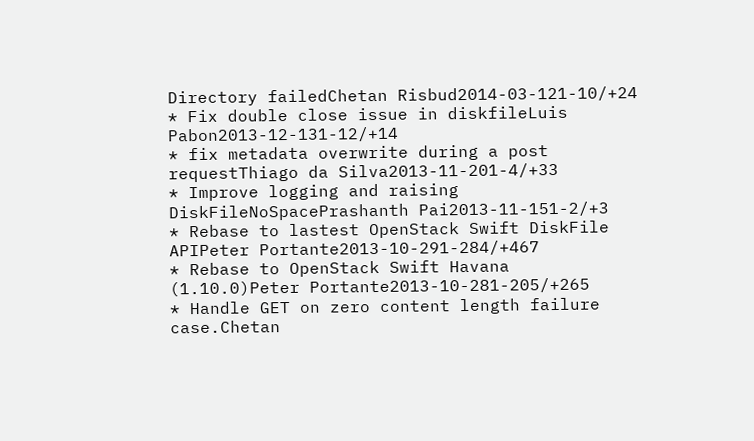Directory failedChetan Risbud2014-03-121-10/+24
* Fix double close issue in diskfileLuis Pabon2013-12-131-12/+14
* fix metadata overwrite during a post requestThiago da Silva2013-11-201-4/+33
* Improve logging and raising DiskFileNoSpacePrashanth Pai2013-11-151-2/+3
* Rebase to lastest OpenStack Swift DiskFile APIPeter Portante2013-10-291-284/+467
* Rebase to OpenStack Swift Havana (1.10.0)Peter Portante2013-10-281-205/+265
* Handle GET on zero content length failure case.Chetan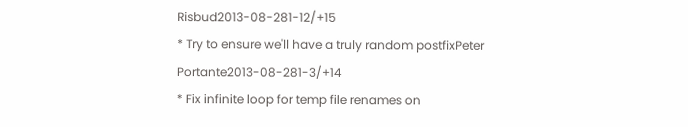Risbud2013-08-281-12/+15
* Try to ensure we'll have a truly random postfixPeter Portante2013-08-281-3/+14
* Fix infinite loop for temp file renames on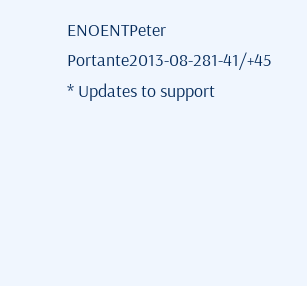ENOENTPeter Portante2013-08-281-41/+45
* Updates to support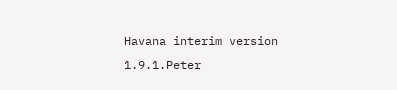Havana interim version 1.9.1.Peter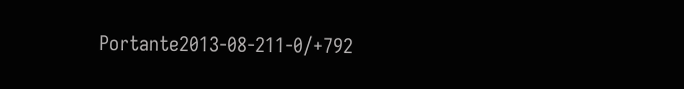Portante2013-08-211-0/+792